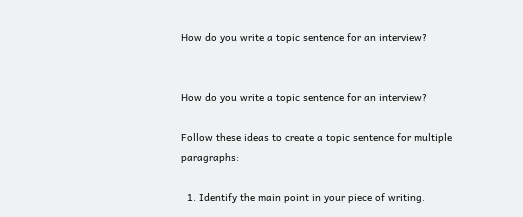How do you write a topic sentence for an interview?


How do you write a topic sentence for an interview?

Follow these ideas to create a topic sentence for multiple paragraphs:

  1. Identify the main point in your piece of writing.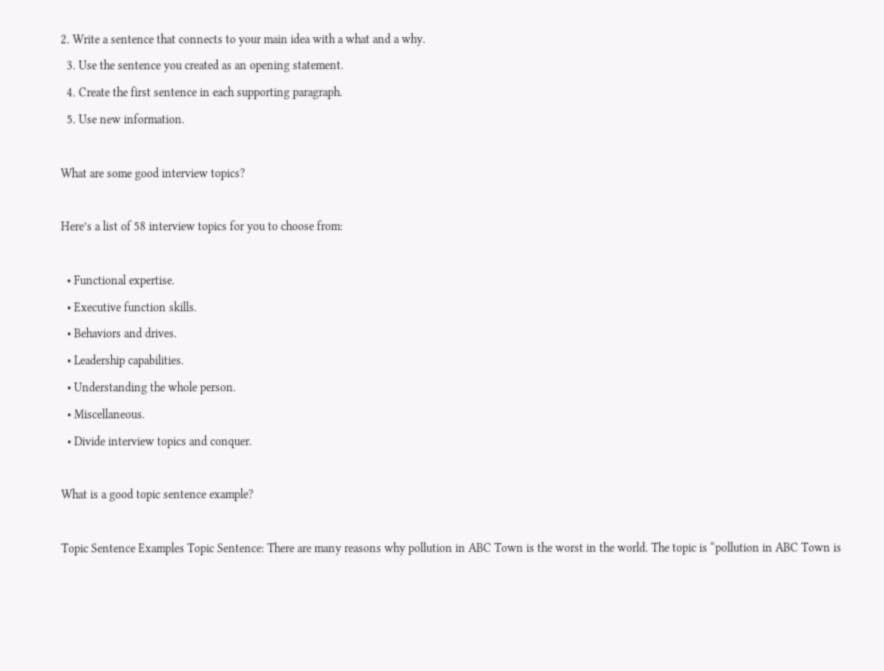2. Write a sentence that connects to your main idea with a what and a why.
  3. Use the sentence you created as an opening statement.
  4. Create the first sentence in each supporting paragraph.
  5. Use new information.

What are some good interview topics?

Here’s a list of 58 interview topics for you to choose from:

  • Functional expertise.
  • Executive function skills.
  • Behaviors and drives.
  • Leadership capabilities.
  • Understanding the whole person.
  • Miscellaneous.
  • Divide interview topics and conquer.

What is a good topic sentence example?

Topic Sentence Examples Topic Sentence: There are many reasons why pollution in ABC Town is the worst in the world. The topic is “pollution in ABC Town is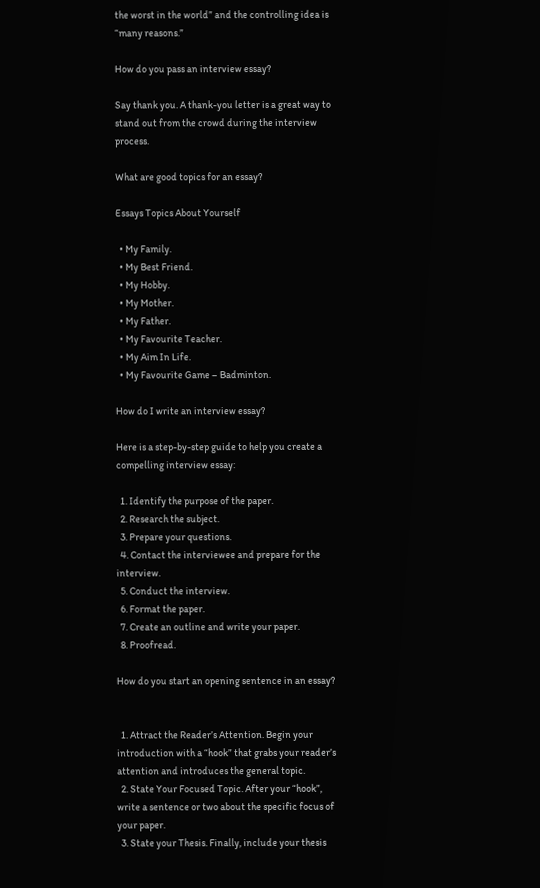the worst in the world” and the controlling idea is “many reasons.”

How do you pass an interview essay?

Say thank you. A thank-you letter is a great way to stand out from the crowd during the interview process.

What are good topics for an essay?

Essays Topics About Yourself

  • My Family.
  • My Best Friend.
  • My Hobby.
  • My Mother.
  • My Father.
  • My Favourite Teacher.
  • My Aim In Life.
  • My Favourite Game – Badminton.

How do I write an interview essay?

Here is a step-by-step guide to help you create a compelling interview essay:

  1. Identify the purpose of the paper.
  2. Research the subject.
  3. Prepare your questions.
  4. Contact the interviewee and prepare for the interview.
  5. Conduct the interview.
  6. Format the paper.
  7. Create an outline and write your paper.
  8. Proofread.

How do you start an opening sentence in an essay?


  1. Attract the Reader’s Attention. Begin your introduction with a “hook” that grabs your reader’s attention and introduces the general topic.
  2. State Your Focused Topic. After your “hook”, write a sentence or two about the specific focus of your paper.
  3. State your Thesis. Finally, include your thesis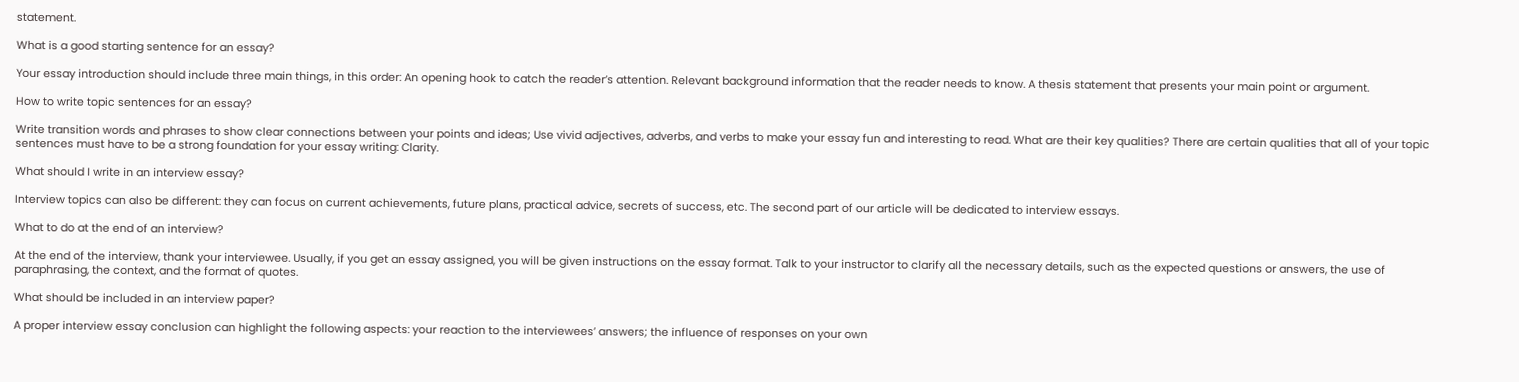statement.

What is a good starting sentence for an essay?

Your essay introduction should include three main things, in this order: An opening hook to catch the reader’s attention. Relevant background information that the reader needs to know. A thesis statement that presents your main point or argument.

How to write topic sentences for an essay?

Write transition words and phrases to show clear connections between your points and ideas; Use vivid adjectives, adverbs, and verbs to make your essay fun and interesting to read. What are their key qualities? There are certain qualities that all of your topic sentences must have to be a strong foundation for your essay writing: Clarity.

What should I write in an interview essay?

Interview topics can also be different: they can focus on current achievements, future plans, practical advice, secrets of success, etc. The second part of our article will be dedicated to interview essays.

What to do at the end of an interview?

At the end of the interview, thank your interviewee. Usually, if you get an essay assigned, you will be given instructions on the essay format. Talk to your instructor to clarify all the necessary details, such as the expected questions or answers, the use of paraphrasing, the context, and the format of quotes.

What should be included in an interview paper?

A proper interview essay conclusion can highlight the following aspects: your reaction to the interviewees’ answers; the influence of responses on your own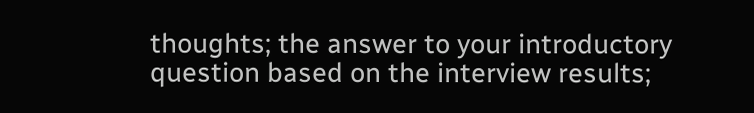thoughts; the answer to your introductory question based on the interview results;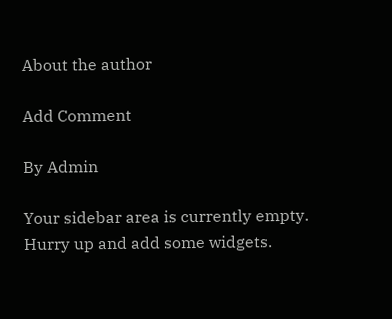About the author

Add Comment

By Admin

Your sidebar area is currently empty. Hurry up and add some widgets.